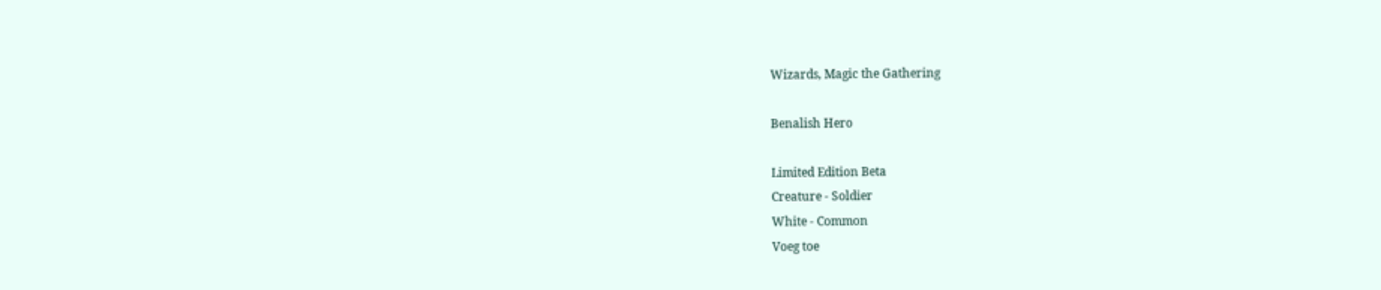Wizards, Magic the Gathering

Benalish Hero

Limited Edition Beta
Creature - Soldier
White - Common
Voeg toe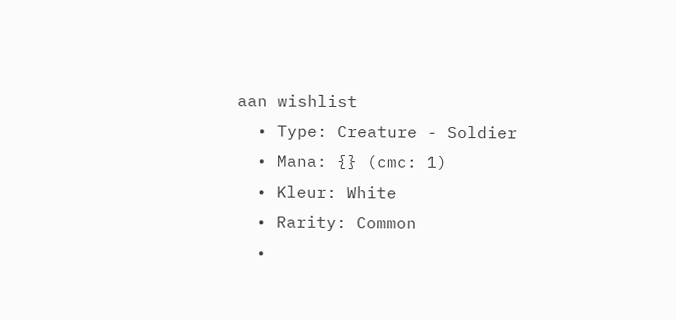aan wishlist
  • Type: Creature - Soldier
  • Mana: {} (cmc: 1)
  • Kleur: White
  • Rarity: Common
  •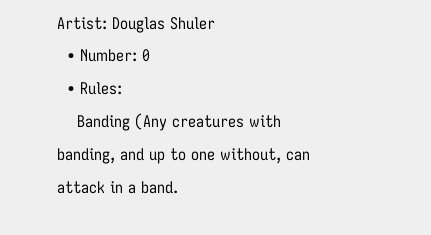Artist: Douglas Shuler
  • Number: 0
  • Rules:
    Banding (Any creatures with banding, and up to one without, can attack in a band.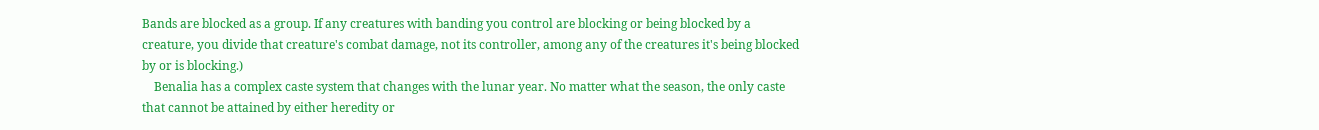Bands are blocked as a group. If any creatures with banding you control are blocking or being blocked by a creature, you divide that creature's combat damage, not its controller, among any of the creatures it's being blocked by or is blocking.)
    Benalia has a complex caste system that changes with the lunar year. No matter what the season, the only caste that cannot be attained by either heredity or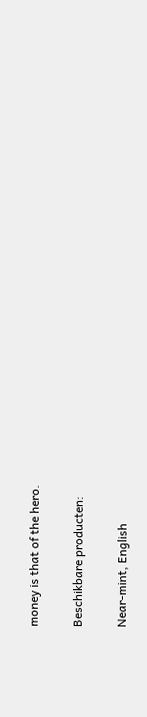money is that of the hero.

Beschikbare producten:

Near-mint, English